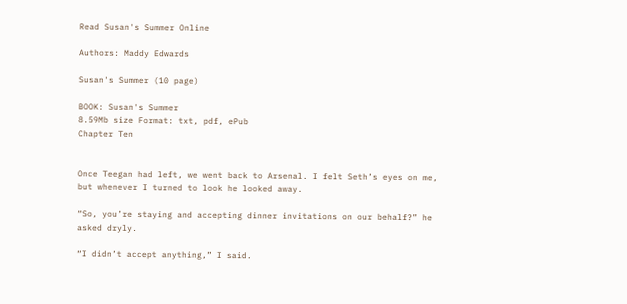Read Susan's Summer Online

Authors: Maddy Edwards

Susan's Summer (10 page)

BOOK: Susan's Summer
8.59Mb size Format: txt, pdf, ePub
Chapter Ten


Once Teegan had left, we went back to Arsenal. I felt Seth’s eyes on me, but whenever I turned to look he looked away.

“So, you’re staying and accepting dinner invitations on our behalf?” he asked dryly.

“I didn’t accept anything,” I said.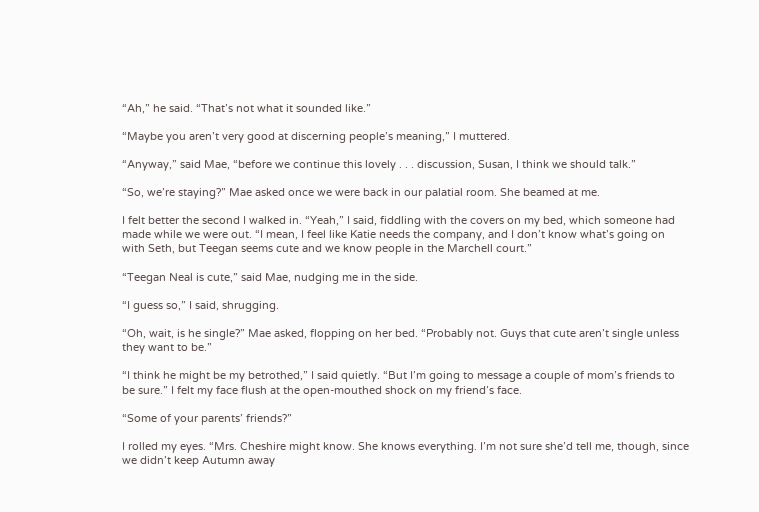“Ah,” he said. “That’s not what it sounded like.”

“Maybe you aren’t very good at discerning people’s meaning,” I muttered.

“Anyway,” said Mae, “before we continue this lovely . . . discussion, Susan, I think we should talk.”

“So, we’re staying?” Mae asked once we were back in our palatial room. She beamed at me.

I felt better the second I walked in. “Yeah,” I said, fiddling with the covers on my bed, which someone had made while we were out. “I mean, I feel like Katie needs the company, and I don’t know what’s going on with Seth, but Teegan seems cute and we know people in the Marchell court.”

“Teegan Neal is cute,” said Mae, nudging me in the side.

“I guess so,” I said, shrugging.

“Oh, wait, is he single?” Mae asked, flopping on her bed. “Probably not. Guys that cute aren’t single unless they want to be.”

“I think he might be my betrothed,” I said quietly. “But I’m going to message a couple of mom’s friends to be sure.” I felt my face flush at the open-mouthed shock on my friend’s face.

“Some of your parents’ friends?”

I rolled my eyes. “Mrs. Cheshire might know. She knows everything. I’m not sure she’d tell me, though, since we didn’t keep Autumn away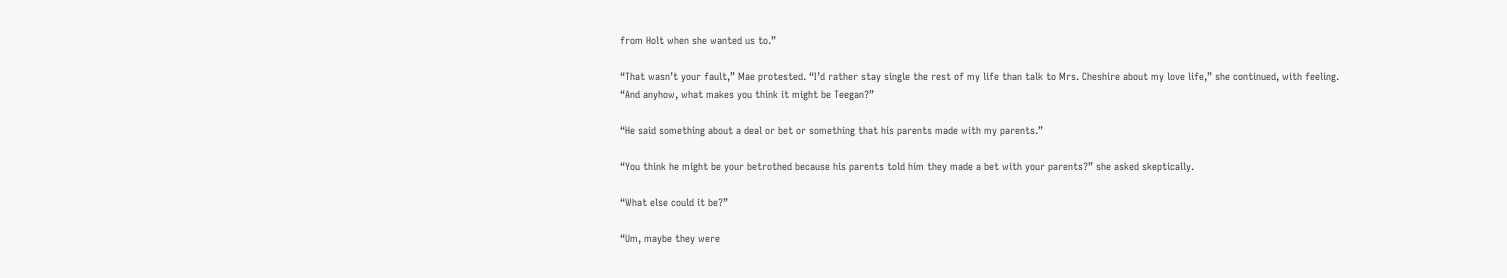from Holt when she wanted us to.”

“That wasn’t your fault,” Mae protested. “I’d rather stay single the rest of my life than talk to Mrs. Cheshire about my love life,” she continued, with feeling. “And anyhow, what makes you think it might be Teegan?”

“He said something about a deal or bet or something that his parents made with my parents.”

“You think he might be your betrothed because his parents told him they made a bet with your parents?” she asked skeptically.

“What else could it be?”

“Um, maybe they were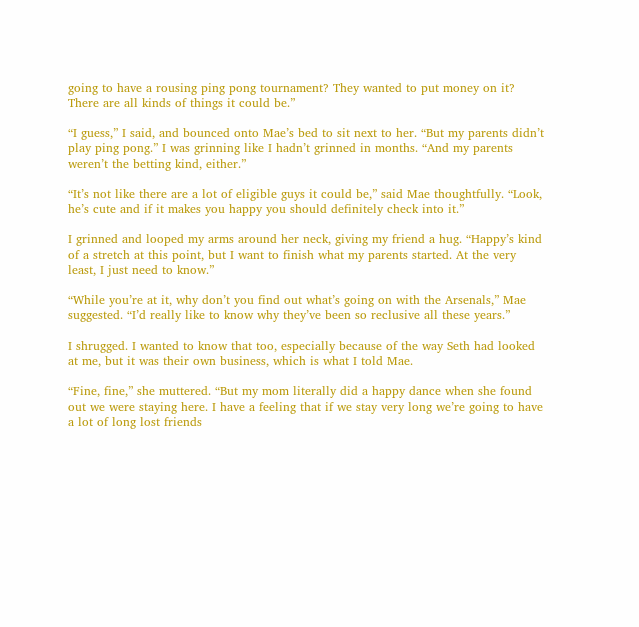going to have a rousing ping pong tournament? They wanted to put money on it? There are all kinds of things it could be.”

“I guess,” I said, and bounced onto Mae’s bed to sit next to her. “But my parents didn’t play ping pong.” I was grinning like I hadn’t grinned in months. “And my parents weren’t the betting kind, either.”

“It’s not like there are a lot of eligible guys it could be,” said Mae thoughtfully. “Look, he’s cute and if it makes you happy you should definitely check into it.”

I grinned and looped my arms around her neck, giving my friend a hug. “Happy’s kind of a stretch at this point, but I want to finish what my parents started. At the very least, I just need to know.”

“While you’re at it, why don’t you find out what’s going on with the Arsenals,” Mae suggested. “I’d really like to know why they’ve been so reclusive all these years.”

I shrugged. I wanted to know that too, especially because of the way Seth had looked at me, but it was their own business, which is what I told Mae.

“Fine, fine,” she muttered. “But my mom literally did a happy dance when she found out we were staying here. I have a feeling that if we stay very long we’re going to have a lot of long lost friends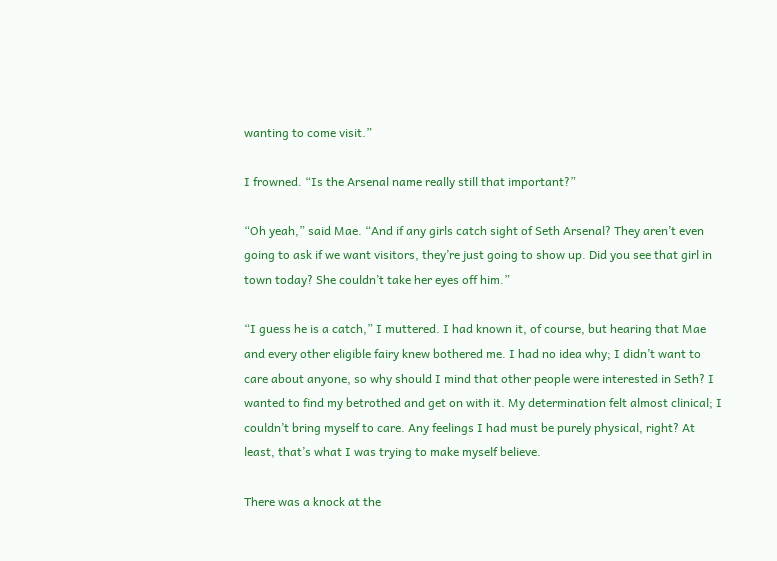wanting to come visit.”

I frowned. “Is the Arsenal name really still that important?”

“Oh yeah,” said Mae. “And if any girls catch sight of Seth Arsenal? They aren’t even going to ask if we want visitors, they’re just going to show up. Did you see that girl in town today? She couldn’t take her eyes off him.”

“I guess he is a catch,” I muttered. I had known it, of course, but hearing that Mae and every other eligible fairy knew bothered me. I had no idea why; I didn’t want to care about anyone, so why should I mind that other people were interested in Seth? I wanted to find my betrothed and get on with it. My determination felt almost clinical; I couldn’t bring myself to care. Any feelings I had must be purely physical, right? At least, that’s what I was trying to make myself believe.

There was a knock at the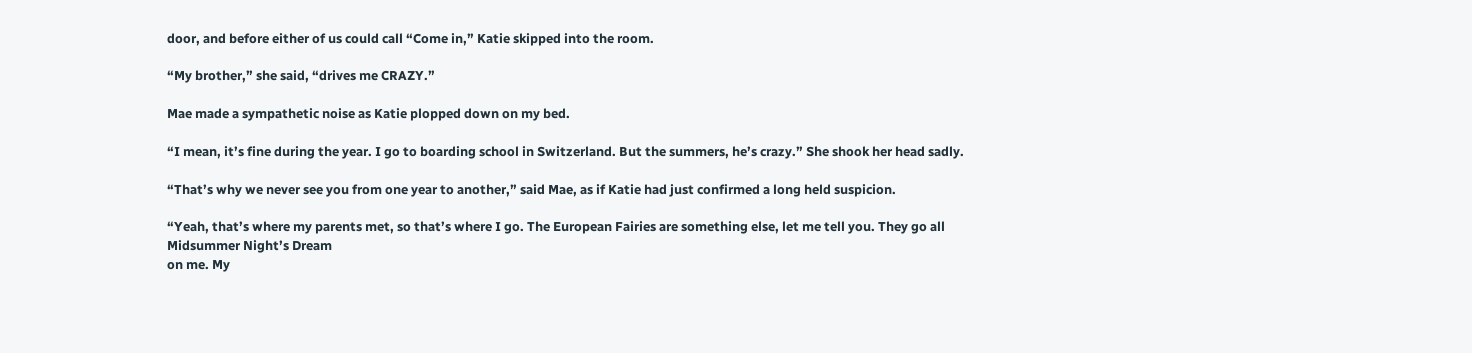door, and before either of us could call “Come in,” Katie skipped into the room.

“My brother,” she said, “drives me CRAZY.”

Mae made a sympathetic noise as Katie plopped down on my bed.

“I mean, it’s fine during the year. I go to boarding school in Switzerland. But the summers, he’s crazy.” She shook her head sadly.

“That’s why we never see you from one year to another,” said Mae, as if Katie had just confirmed a long held suspicion.

“Yeah, that’s where my parents met, so that’s where I go. The European Fairies are something else, let me tell you. They go all
Midsummer Night’s Dream
on me. My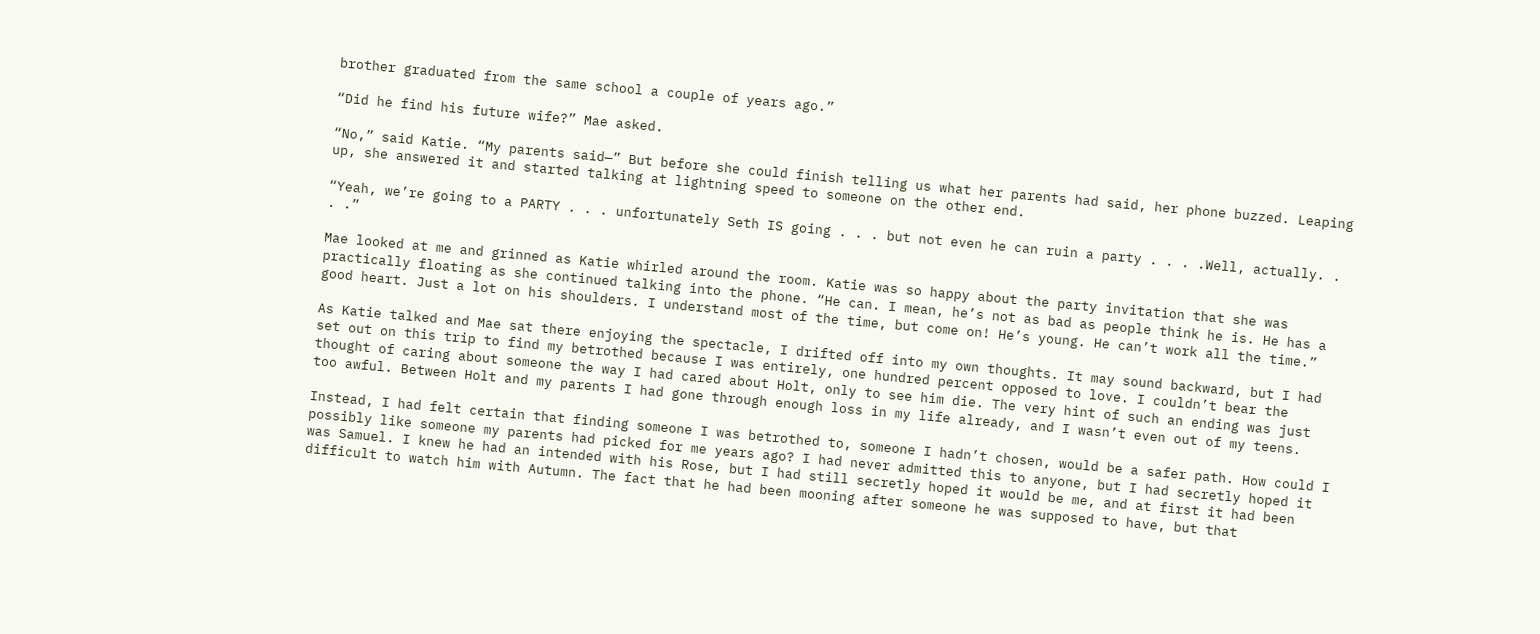brother graduated from the same school a couple of years ago.”

“Did he find his future wife?” Mae asked.

“No,” said Katie. “My parents said—” But before she could finish telling us what her parents had said, her phone buzzed. Leaping up, she answered it and started talking at lightning speed to someone on the other end.

“Yeah, we’re going to a PARTY . . . unfortunately Seth IS going . . . but not even he can ruin a party . . . .Well, actually. . . .”

Mae looked at me and grinned as Katie whirled around the room. Katie was so happy about the party invitation that she was practically floating as she continued talking into the phone. “He can. I mean, he’s not as bad as people think he is. He has a good heart. Just a lot on his shoulders. I understand most of the time, but come on! He’s young. He can’t work all the time.”

As Katie talked and Mae sat there enjoying the spectacle, I drifted off into my own thoughts. It may sound backward, but I had set out on this trip to find my betrothed because I was entirely, one hundred percent opposed to love. I couldn’t bear the thought of caring about someone the way I had cared about Holt, only to see him die. The very hint of such an ending was just too awful. Between Holt and my parents I had gone through enough loss in my life already, and I wasn’t even out of my teens.

Instead, I had felt certain that finding someone I was betrothed to, someone I hadn’t chosen, would be a safer path. How could I possibly like someone my parents had picked for me years ago? I had never admitted this to anyone, but I had secretly hoped it was Samuel. I knew he had an intended with his Rose, but I had still secretly hoped it would be me, and at first it had been difficult to watch him with Autumn. The fact that he had been mooning after someone he was supposed to have, but that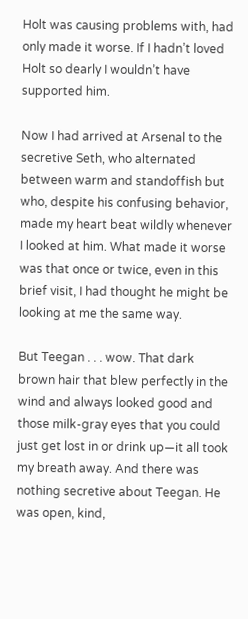Holt was causing problems with, had only made it worse. If I hadn’t loved Holt so dearly I wouldn’t have supported him.

Now I had arrived at Arsenal to the secretive Seth, who alternated between warm and standoffish but who, despite his confusing behavior, made my heart beat wildly whenever I looked at him. What made it worse was that once or twice, even in this brief visit, I had thought he might be looking at me the same way.

But Teegan . . . wow. That dark brown hair that blew perfectly in the wind and always looked good and those milk-gray eyes that you could just get lost in or drink up—it all took my breath away. And there was nothing secretive about Teegan. He was open, kind,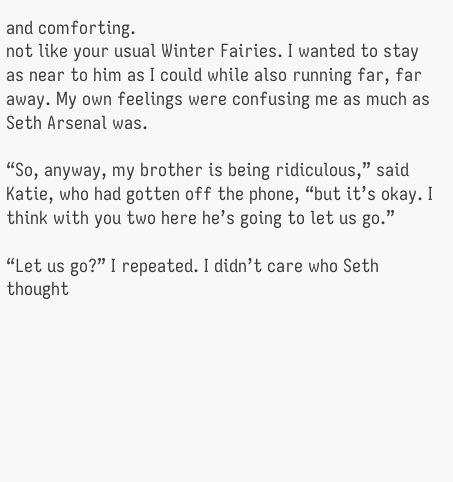and comforting.
not like your usual Winter Fairies. I wanted to stay as near to him as I could while also running far, far away. My own feelings were confusing me as much as Seth Arsenal was.

“So, anyway, my brother is being ridiculous,” said Katie, who had gotten off the phone, “but it’s okay. I think with you two here he’s going to let us go.”

“Let us go?” I repeated. I didn’t care who Seth thought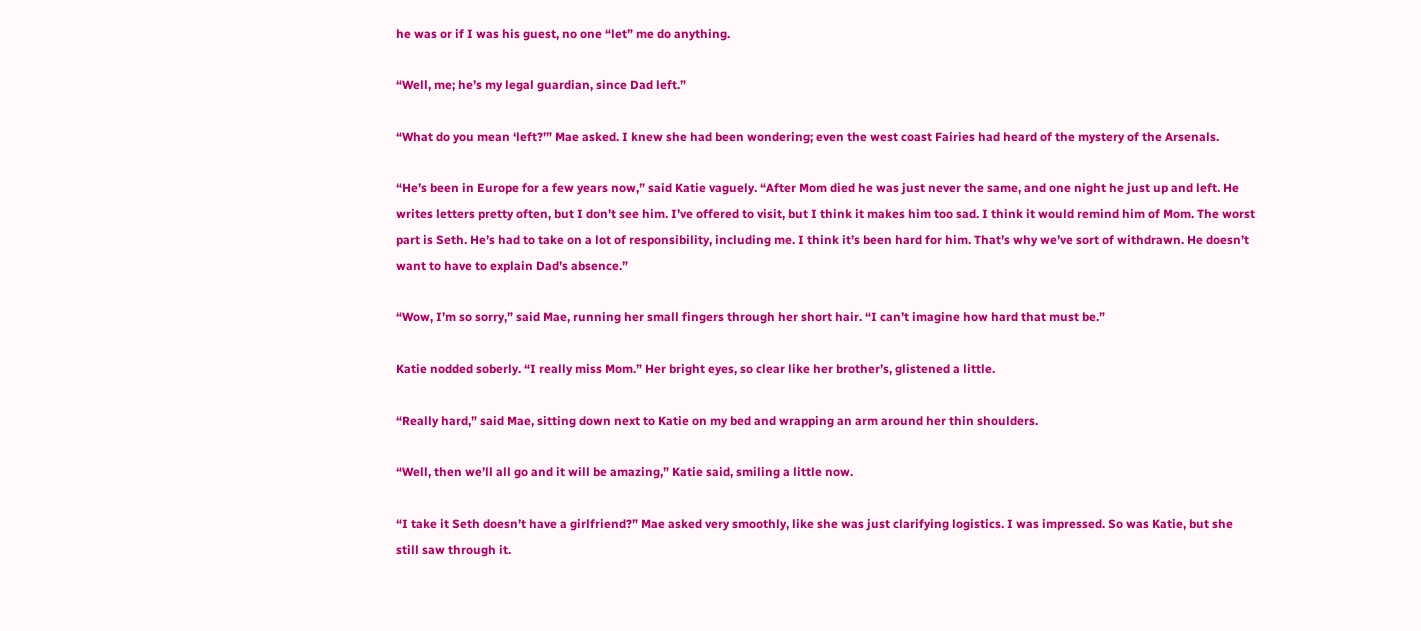he was or if I was his guest, no one “let” me do anything.

“Well, me; he’s my legal guardian, since Dad left.”

“What do you mean ‘left?’” Mae asked. I knew she had been wondering; even the west coast Fairies had heard of the mystery of the Arsenals.

“He’s been in Europe for a few years now,” said Katie vaguely. “After Mom died he was just never the same, and one night he just up and left. He writes letters pretty often, but I don’t see him. I’ve offered to visit, but I think it makes him too sad. I think it would remind him of Mom. The worst part is Seth. He’s had to take on a lot of responsibility, including me. I think it’s been hard for him. That’s why we’ve sort of withdrawn. He doesn’t want to have to explain Dad’s absence.”

“Wow, I’m so sorry,” said Mae, running her small fingers through her short hair. “I can’t imagine how hard that must be.”

Katie nodded soberly. “I really miss Mom.” Her bright eyes, so clear like her brother’s, glistened a little.

“Really hard,” said Mae, sitting down next to Katie on my bed and wrapping an arm around her thin shoulders.

“Well, then we’ll all go and it will be amazing,” Katie said, smiling a little now.

“I take it Seth doesn’t have a girlfriend?” Mae asked very smoothly, like she was just clarifying logistics. I was impressed. So was Katie, but she still saw through it.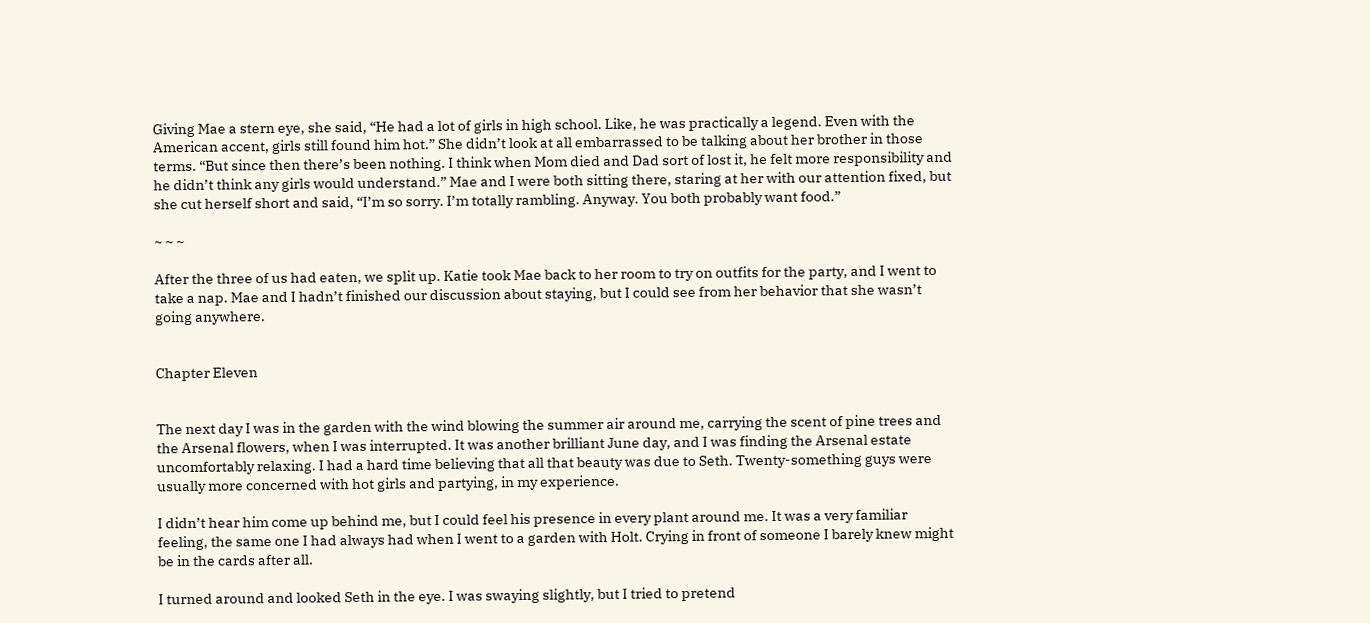Giving Mae a stern eye, she said, “He had a lot of girls in high school. Like, he was practically a legend. Even with the American accent, girls still found him hot.” She didn’t look at all embarrassed to be talking about her brother in those terms. “But since then there’s been nothing. I think when Mom died and Dad sort of lost it, he felt more responsibility and he didn’t think any girls would understand.” Mae and I were both sitting there, staring at her with our attention fixed, but she cut herself short and said, “I’m so sorry. I’m totally rambling. Anyway. You both probably want food.”

~ ~ ~

After the three of us had eaten, we split up. Katie took Mae back to her room to try on outfits for the party, and I went to take a nap. Mae and I hadn’t finished our discussion about staying, but I could see from her behavior that she wasn’t going anywhere.


Chapter Eleven


The next day I was in the garden with the wind blowing the summer air around me, carrying the scent of pine trees and the Arsenal flowers, when I was interrupted. It was another brilliant June day, and I was finding the Arsenal estate uncomfortably relaxing. I had a hard time believing that all that beauty was due to Seth. Twenty-something guys were usually more concerned with hot girls and partying, in my experience.

I didn’t hear him come up behind me, but I could feel his presence in every plant around me. It was a very familiar feeling, the same one I had always had when I went to a garden with Holt. Crying in front of someone I barely knew might be in the cards after all.

I turned around and looked Seth in the eye. I was swaying slightly, but I tried to pretend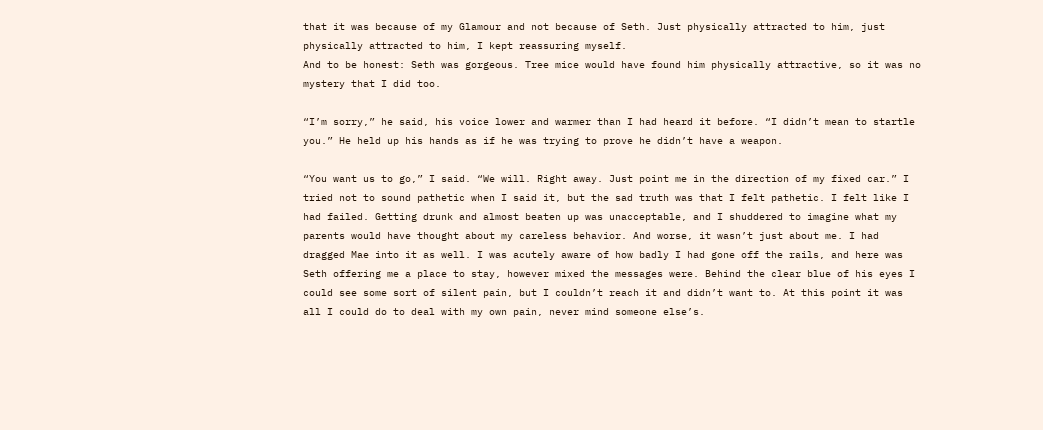that it was because of my Glamour and not because of Seth. Just physically attracted to him, just physically attracted to him, I kept reassuring myself.
And to be honest: Seth was gorgeous. Tree mice would have found him physically attractive, so it was no mystery that I did too.

“I’m sorry,” he said, his voice lower and warmer than I had heard it before. “I didn’t mean to startle you.” He held up his hands as if he was trying to prove he didn’t have a weapon.

“You want us to go,” I said. “We will. Right away. Just point me in the direction of my fixed car.” I tried not to sound pathetic when I said it, but the sad truth was that I felt pathetic. I felt like I had failed. Getting drunk and almost beaten up was unacceptable, and I shuddered to imagine what my parents would have thought about my careless behavior. And worse, it wasn’t just about me. I had dragged Mae into it as well. I was acutely aware of how badly I had gone off the rails, and here was Seth offering me a place to stay, however mixed the messages were. Behind the clear blue of his eyes I could see some sort of silent pain, but I couldn’t reach it and didn’t want to. At this point it was all I could do to deal with my own pain, never mind someone else’s.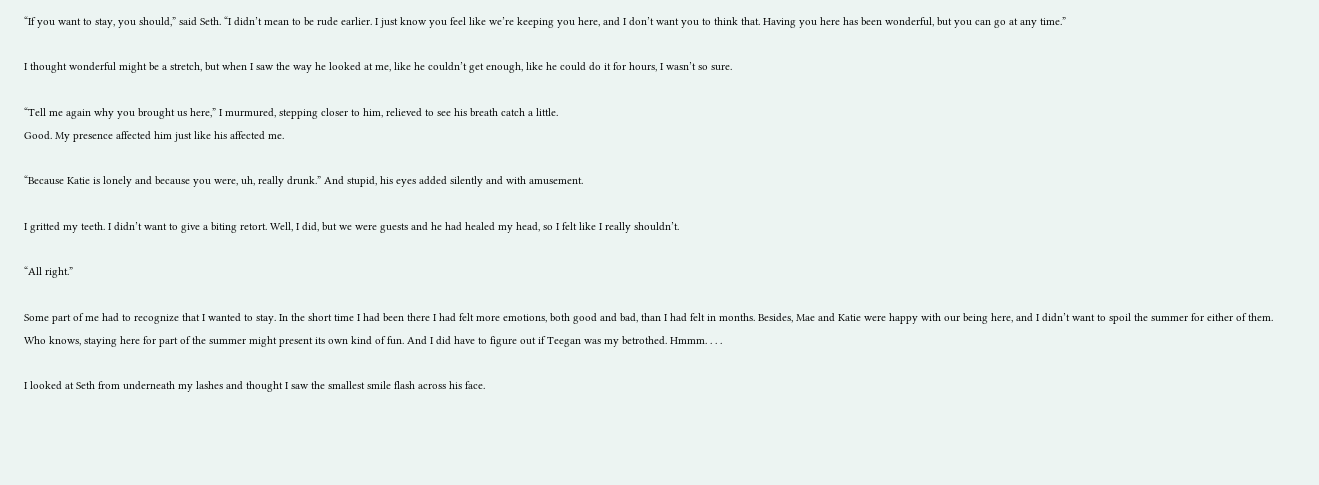“If you want to stay, you should,” said Seth. “I didn’t mean to be rude earlier. I just know you feel like we’re keeping you here, and I don’t want you to think that. Having you here has been wonderful, but you can go at any time.”

I thought wonderful might be a stretch, but when I saw the way he looked at me, like he couldn’t get enough, like he could do it for hours, I wasn’t so sure.

“Tell me again why you brought us here,” I murmured, stepping closer to him, relieved to see his breath catch a little.
Good. My presence affected him just like his affected me.

“Because Katie is lonely and because you were, uh, really drunk.” And stupid, his eyes added silently and with amusement.

I gritted my teeth. I didn’t want to give a biting retort. Well, I did, but we were guests and he had healed my head, so I felt like I really shouldn’t.

“All right.”

Some part of me had to recognize that I wanted to stay. In the short time I had been there I had felt more emotions, both good and bad, than I had felt in months. Besides, Mae and Katie were happy with our being here, and I didn’t want to spoil the summer for either of them. Who knows, staying here for part of the summer might present its own kind of fun. And I did have to figure out if Teegan was my betrothed. Hmmm. . . .

I looked at Seth from underneath my lashes and thought I saw the smallest smile flash across his face.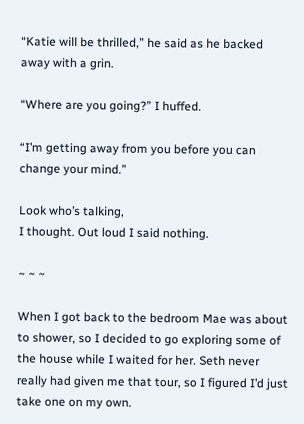“Katie will be thrilled,” he said as he backed away with a grin.

“Where are you going?” I huffed.

“I’m getting away from you before you can change your mind.”

Look who’s talking,
I thought. Out loud I said nothing.

~ ~ ~

When I got back to the bedroom Mae was about to shower, so I decided to go exploring some of the house while I waited for her. Seth never really had given me that tour, so I figured I’d just take one on my own.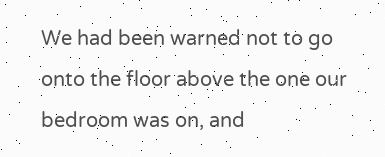We had been warned not to go onto the floor above the one our bedroom was on, and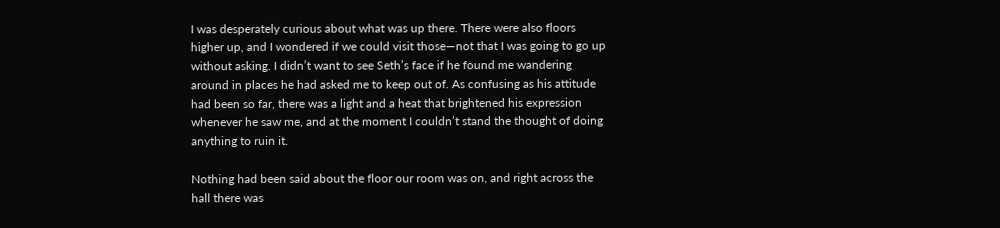I was desperately curious about what was up there. There were also floors higher up, and I wondered if we could visit those—not that I was going to go up without asking. I didn’t want to see Seth’s face if he found me wandering around in places he had asked me to keep out of. As confusing as his attitude had been so far, there was a light and a heat that brightened his expression whenever he saw me, and at the moment I couldn’t stand the thought of doing anything to ruin it.

Nothing had been said about the floor our room was on, and right across the hall there was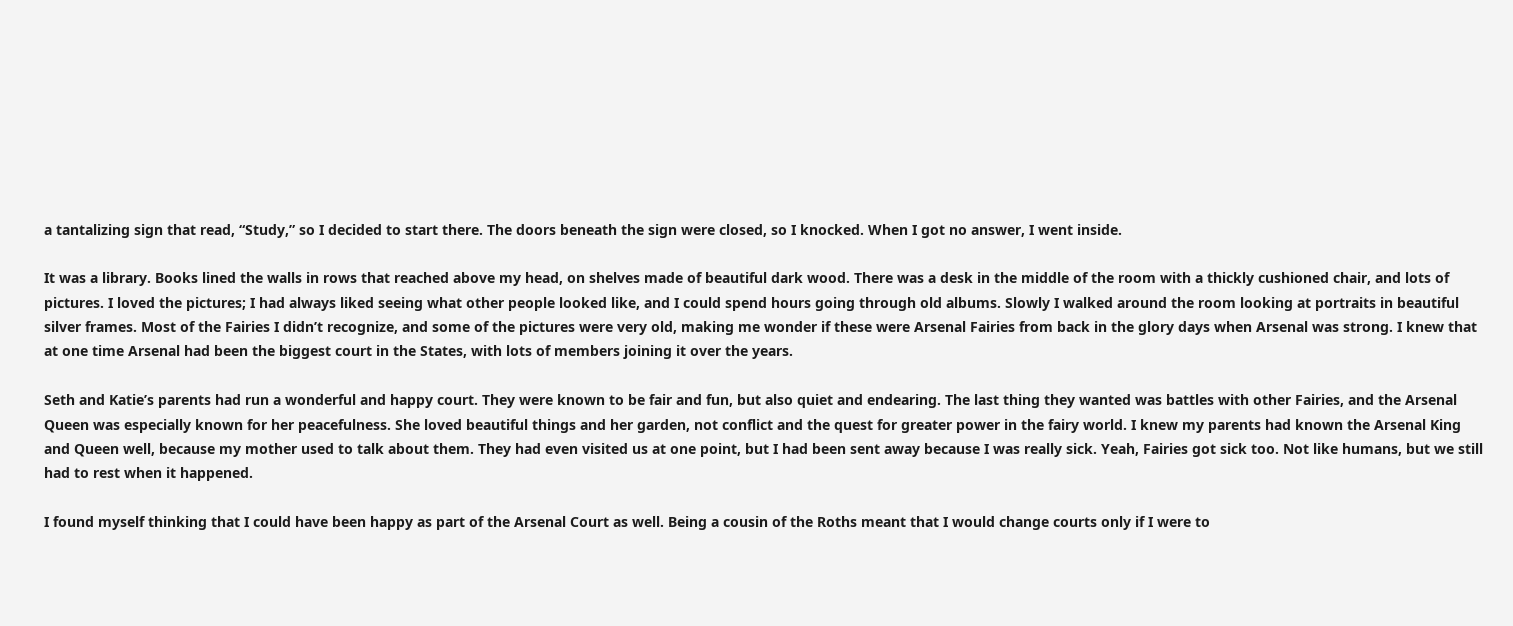a tantalizing sign that read, “Study,” so I decided to start there. The doors beneath the sign were closed, so I knocked. When I got no answer, I went inside.

It was a library. Books lined the walls in rows that reached above my head, on shelves made of beautiful dark wood. There was a desk in the middle of the room with a thickly cushioned chair, and lots of pictures. I loved the pictures; I had always liked seeing what other people looked like, and I could spend hours going through old albums. Slowly I walked around the room looking at portraits in beautiful silver frames. Most of the Fairies I didn’t recognize, and some of the pictures were very old, making me wonder if these were Arsenal Fairies from back in the glory days when Arsenal was strong. I knew that at one time Arsenal had been the biggest court in the States, with lots of members joining it over the years.

Seth and Katie’s parents had run a wonderful and happy court. They were known to be fair and fun, but also quiet and endearing. The last thing they wanted was battles with other Fairies, and the Arsenal Queen was especially known for her peacefulness. She loved beautiful things and her garden, not conflict and the quest for greater power in the fairy world. I knew my parents had known the Arsenal King and Queen well, because my mother used to talk about them. They had even visited us at one point, but I had been sent away because I was really sick. Yeah, Fairies got sick too. Not like humans, but we still had to rest when it happened.

I found myself thinking that I could have been happy as part of the Arsenal Court as well. Being a cousin of the Roths meant that I would change courts only if I were to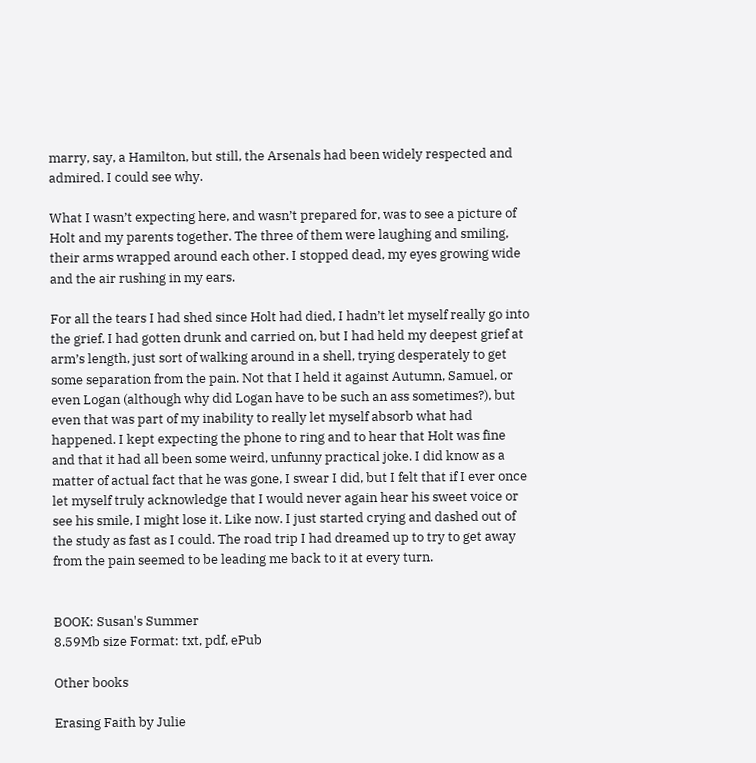marry, say, a Hamilton, but still, the Arsenals had been widely respected and admired. I could see why.

What I wasn’t expecting here, and wasn’t prepared for, was to see a picture of Holt and my parents together. The three of them were laughing and smiling, their arms wrapped around each other. I stopped dead, my eyes growing wide and the air rushing in my ears.

For all the tears I had shed since Holt had died, I hadn’t let myself really go into the grief. I had gotten drunk and carried on, but I had held my deepest grief at arm’s length, just sort of walking around in a shell, trying desperately to get some separation from the pain. Not that I held it against Autumn, Samuel, or even Logan (although why did Logan have to be such an ass sometimes?), but even that was part of my inability to really let myself absorb what had happened. I kept expecting the phone to ring and to hear that Holt was fine and that it had all been some weird, unfunny practical joke. I did know as a matter of actual fact that he was gone, I swear I did, but I felt that if I ever once let myself truly acknowledge that I would never again hear his sweet voice or see his smile, I might lose it. Like now. I just started crying and dashed out of the study as fast as I could. The road trip I had dreamed up to try to get away from the pain seemed to be leading me back to it at every turn.


BOOK: Susan's Summer
8.59Mb size Format: txt, pdf, ePub

Other books

Erasing Faith by Julie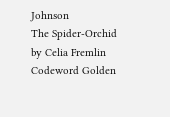Johnson
The Spider-Orchid by Celia Fremlin
Codeword Golden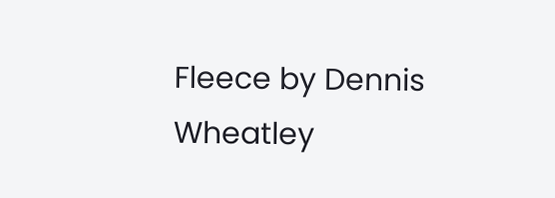Fleece by Dennis Wheatley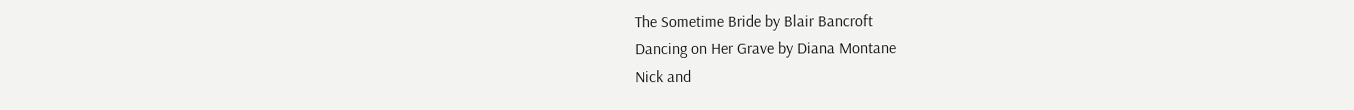The Sometime Bride by Blair Bancroft
Dancing on Her Grave by Diana Montane
Nick and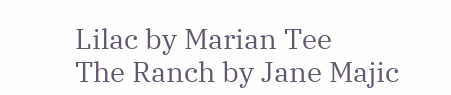Lilac by Marian Tee
The Ranch by Jane Majic